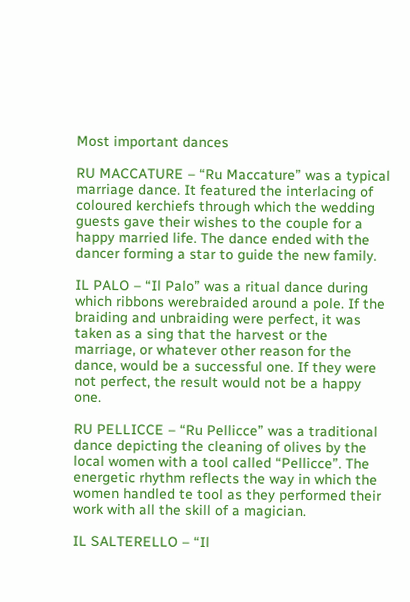Most important dances

RU MACCATURE – “Ru Maccature” was a typical marriage dance. It featured the interlacing of coloured kerchiefs through which the wedding guests gave their wishes to the couple for a happy married life. The dance ended with the dancer forming a star to guide the new family.

IL PALO – “Il Palo” was a ritual dance during which ribbons werebraided around a pole. If the braiding and unbraiding were perfect, it was taken as a sing that the harvest or the marriage, or whatever other reason for the dance, would be a successful one. If they were not perfect, the result would not be a happy one.

RU PELLICCE – “Ru Pellicce” was a traditional dance depicting the cleaning of olives by the local women with a tool called “Pellicce”. The energetic rhythm reflects the way in which the women handled te tool as they performed their work with all the skill of a magician.

IL SALTERELLO – “Il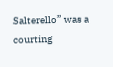Salterello” was a courting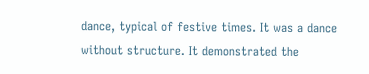dance, typical of festive times. It was a dance without structure. It demonstrated the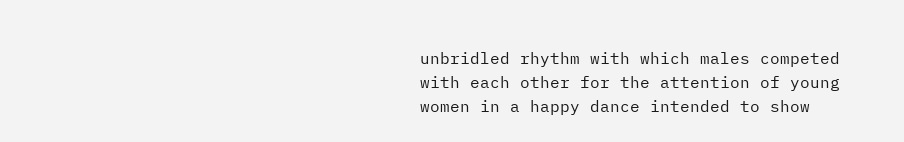unbridled rhythm with which males competed with each other for the attention of young women in a happy dance intended to show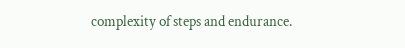complexity of steps and endurance.